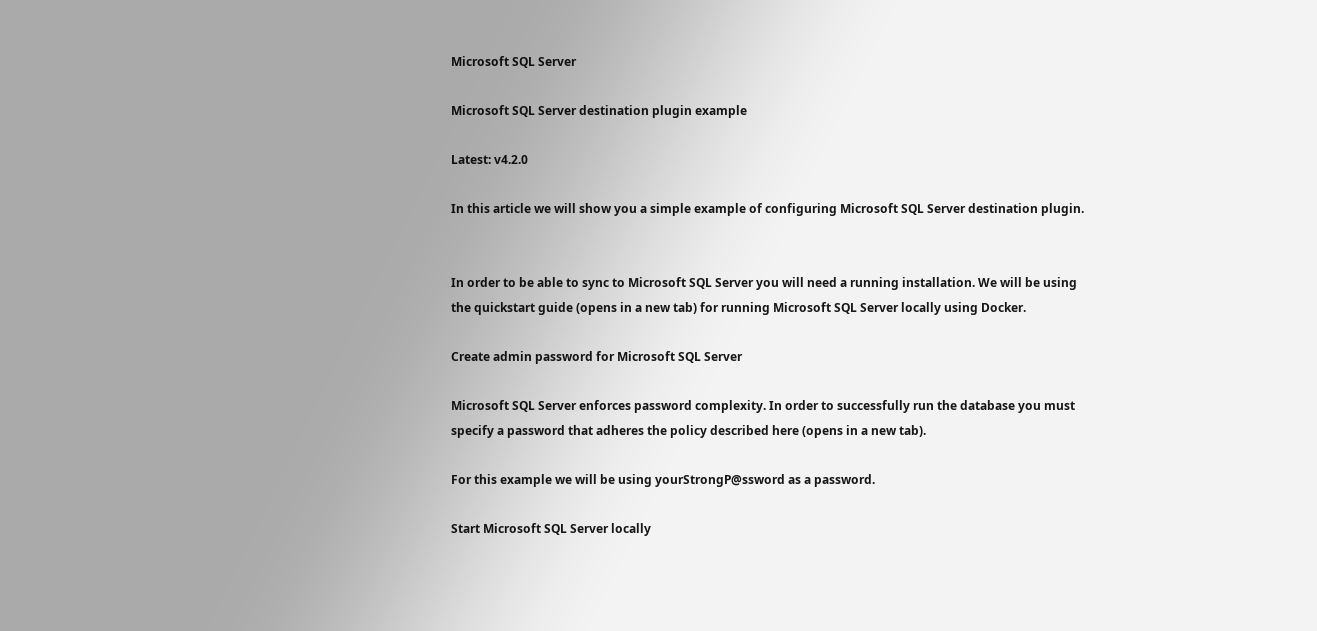Microsoft SQL Server

Microsoft SQL Server destination plugin example

Latest: v4.2.0

In this article we will show you a simple example of configuring Microsoft SQL Server destination plugin.


In order to be able to sync to Microsoft SQL Server you will need a running installation. We will be using the quickstart guide (opens in a new tab) for running Microsoft SQL Server locally using Docker.

Create admin password for Microsoft SQL Server

Microsoft SQL Server enforces password complexity. In order to successfully run the database you must specify a password that adheres the policy described here (opens in a new tab).

For this example we will be using yourStrongP@ssword as a password.

Start Microsoft SQL Server locally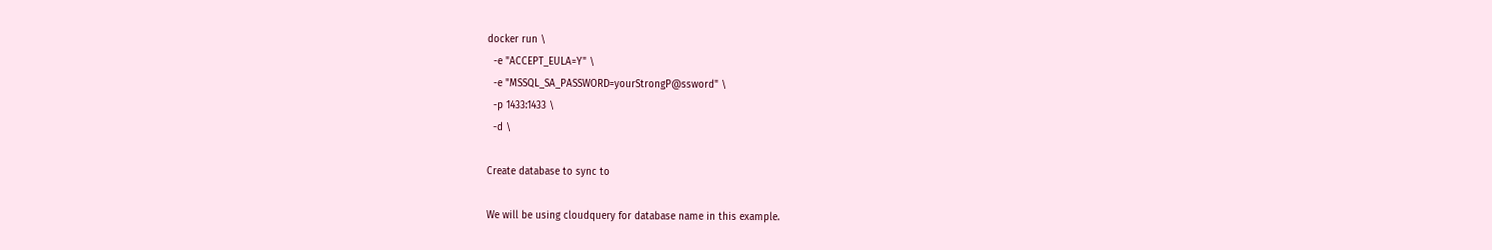docker run \
  -e "ACCEPT_EULA=Y" \
  -e "MSSQL_SA_PASSWORD=yourStrongP@ssword" \
  -p 1433:1433 \
  -d \

Create database to sync to

We will be using cloudquery for database name in this example.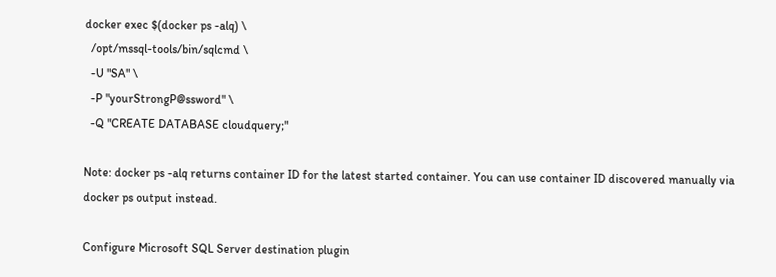docker exec $(docker ps -alq) \
  /opt/mssql-tools/bin/sqlcmd \
  -U "SA" \
  -P "yourStrongP@ssword" \
  -Q "CREATE DATABASE cloudquery;"

Note: docker ps -alq returns container ID for the latest started container. You can use container ID discovered manually via docker ps output instead.

Configure Microsoft SQL Server destination plugin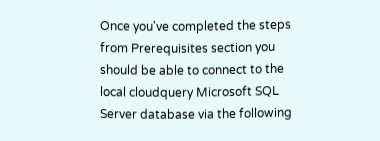Once you've completed the steps from Prerequisites section you should be able to connect to the local cloudquery Microsoft SQL Server database via the following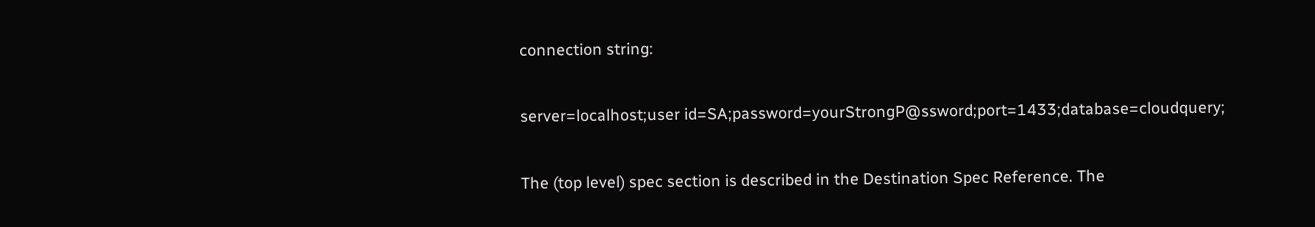connection string:

server=localhost;user id=SA;password=yourStrongP@ssword;port=1433;database=cloudquery;

The (top level) spec section is described in the Destination Spec Reference. The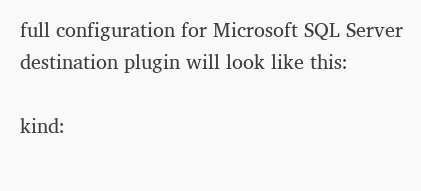full configuration for Microsoft SQL Server destination plugin will look like this:

kind: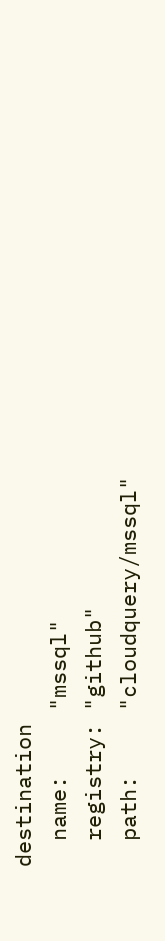destination
  name:     "mssql"
  registry: "github"
  path:     "cloudquery/mssql"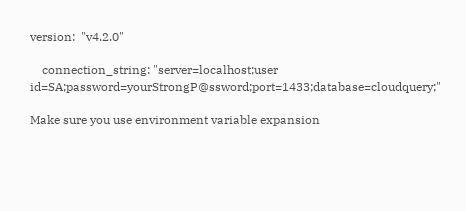version:  "v4.2.0"

    connection_string: "server=localhost;user id=SA;password=yourStrongP@ssword;port=1433;database=cloudquery;"

Make sure you use environment variable expansion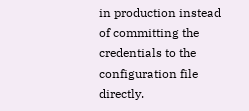in production instead of committing the credentials to the configuration file directly.